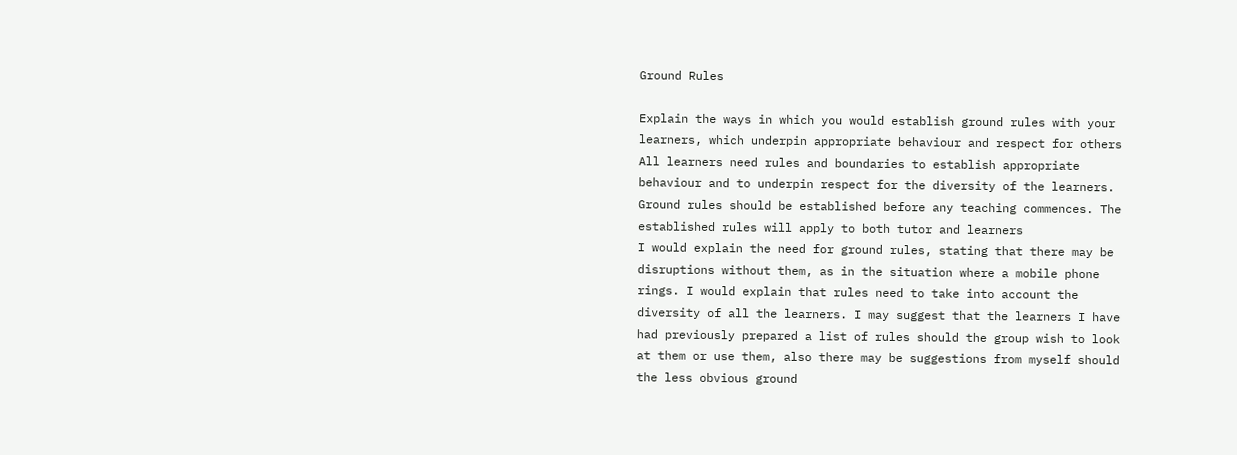Ground Rules

Explain the ways in which you would establish ground rules with your learners, which underpin appropriate behaviour and respect for others
All learners need rules and boundaries to establish appropriate behaviour and to underpin respect for the diversity of the learners. Ground rules should be established before any teaching commences. The established rules will apply to both tutor and learners
I would explain the need for ground rules, stating that there may be disruptions without them, as in the situation where a mobile phone rings. I would explain that rules need to take into account the diversity of all the learners. I may suggest that the learners I have had previously prepared a list of rules should the group wish to look at them or use them, also there may be suggestions from myself should the less obvious ground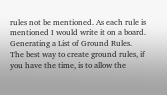rules not be mentioned. As each rule is mentioned I would write it on a board.
Generating a List of Ground Rules.
The best way to create ground rules, if you have the time, is to allow the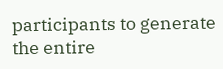participants to generate the entire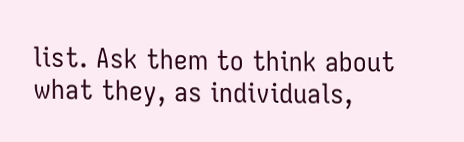list. Ask them to think about what they, as individuals,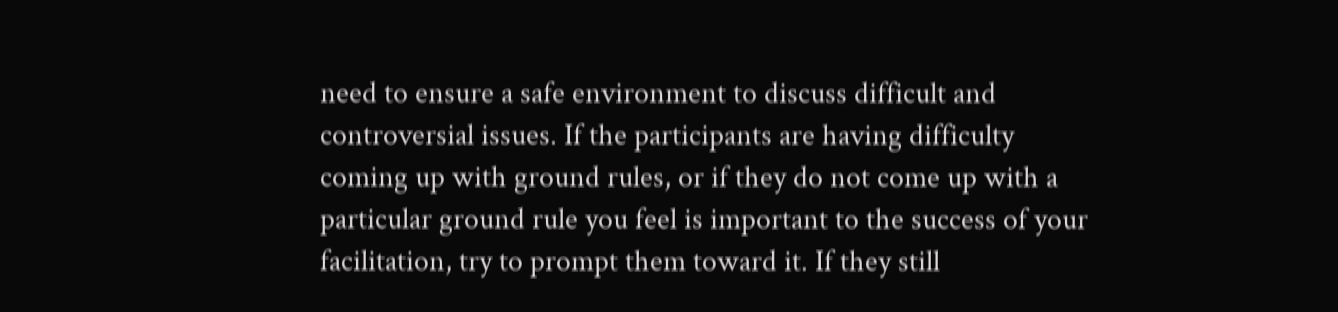need to ensure a safe environment to discuss difficult and controversial issues. If the participants are having difficulty coming up with ground rules, or if they do not come up with a particular ground rule you feel is important to the success of your facilitation, try to prompt them toward it. If they still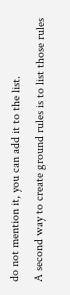do not mention it, you can add it to the list.
A second way to create ground rules is to list those rules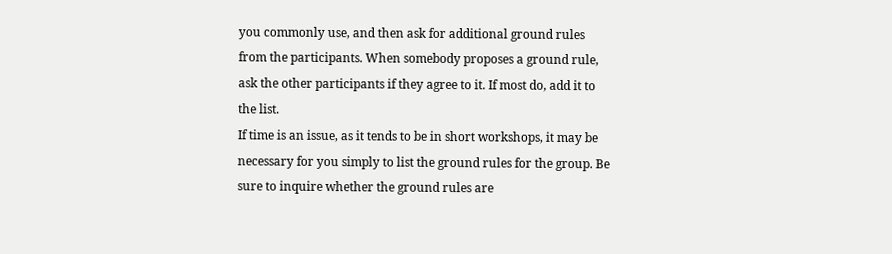you commonly use, and then ask for additional ground rules from the participants. When somebody proposes a ground rule, ask the other participants if they agree to it. If most do, add it to the list.
If time is an issue, as it tends to be in short workshops, it may be necessary for you simply to list the ground rules for the group. Be sure to inquire whether the ground rules are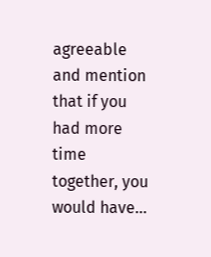agreeable and mention that if you had more time together, you would have...